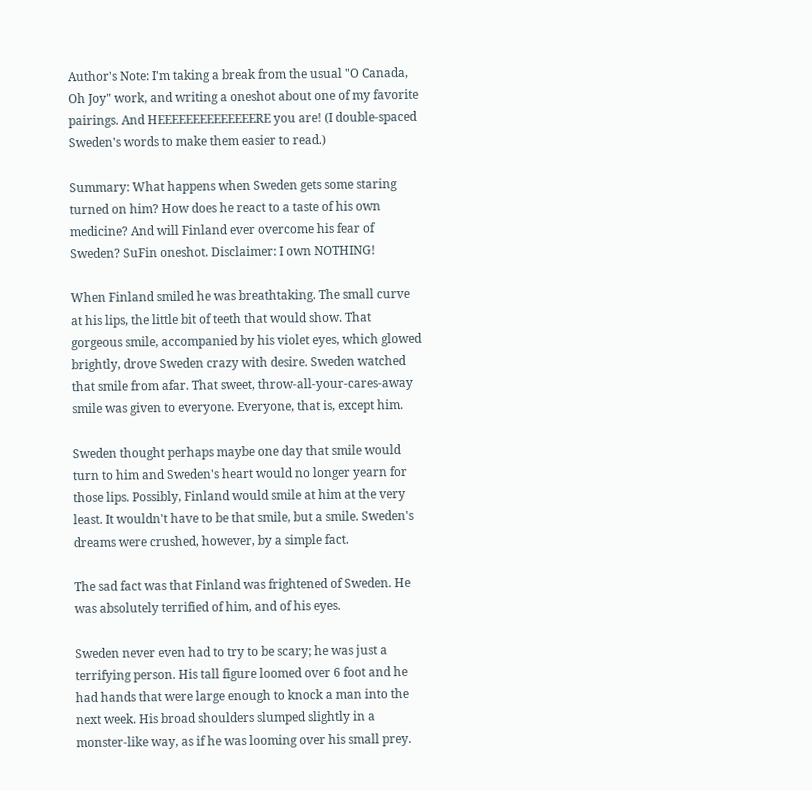Author's Note: I'm taking a break from the usual "O Canada, Oh Joy" work, and writing a oneshot about one of my favorite pairings. And HEEEEEEEEEEEEEERE you are! (I double-spaced Sweden's words to make them easier to read.)

Summary: What happens when Sweden gets some staring turned on him? How does he react to a taste of his own medicine? And will Finland ever overcome his fear of Sweden? SuFin oneshot. Disclaimer: I own NOTHING!

When Finland smiled he was breathtaking. The small curve at his lips, the little bit of teeth that would show. That gorgeous smile, accompanied by his violet eyes, which glowed brightly, drove Sweden crazy with desire. Sweden watched that smile from afar. That sweet, throw-all-your-cares-away smile was given to everyone. Everyone, that is, except him.

Sweden thought perhaps maybe one day that smile would turn to him and Sweden's heart would no longer yearn for those lips. Possibly, Finland would smile at him at the very least. It wouldn't have to be that smile, but a smile. Sweden's dreams were crushed, however, by a simple fact.

The sad fact was that Finland was frightened of Sweden. He was absolutely terrified of him, and of his eyes.

Sweden never even had to try to be scary; he was just a terrifying person. His tall figure loomed over 6 foot and he had hands that were large enough to knock a man into the next week. His broad shoulders slumped slightly in a monster-like way, as if he was looming over his small prey.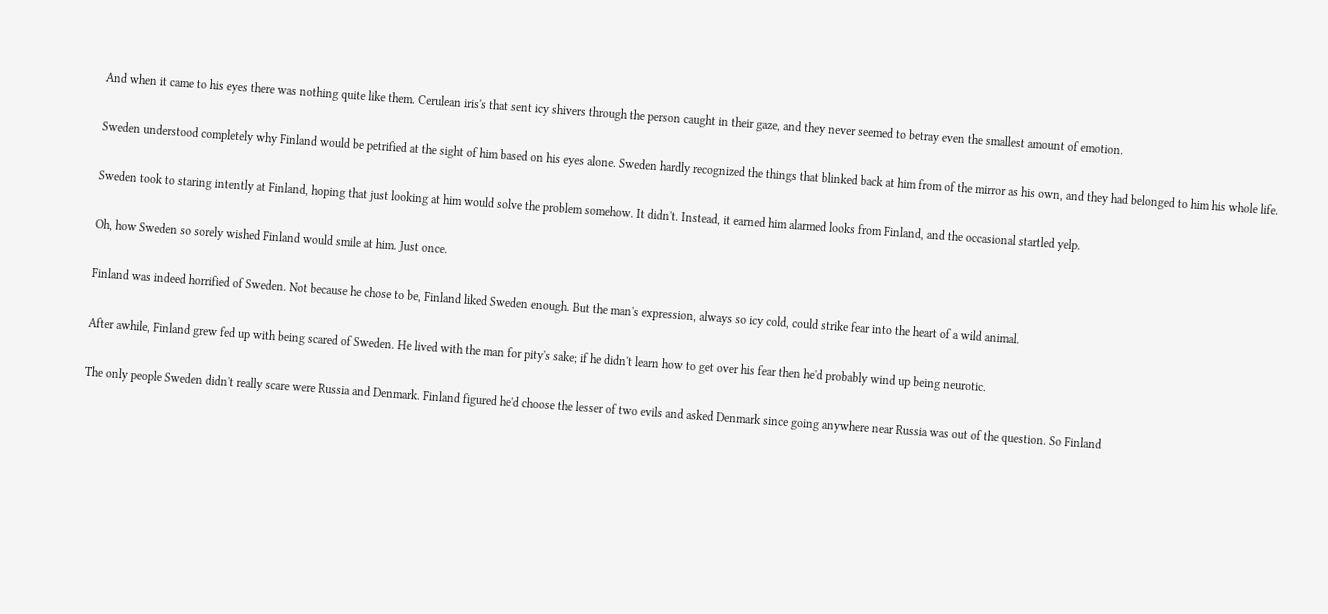And when it came to his eyes there was nothing quite like them. Cerulean iris's that sent icy shivers through the person caught in their gaze, and they never seemed to betray even the smallest amount of emotion.

Sweden understood completely why Finland would be petrified at the sight of him based on his eyes alone. Sweden hardly recognized the things that blinked back at him from of the mirror as his own, and they had belonged to him his whole life.

Sweden took to staring intently at Finland, hoping that just looking at him would solve the problem somehow. It didn't. Instead, it earned him alarmed looks from Finland, and the occasional startled yelp.

Oh, how Sweden so sorely wished Finland would smile at him. Just once.

Finland was indeed horrified of Sweden. Not because he chose to be, Finland liked Sweden enough. But the man's expression, always so icy cold, could strike fear into the heart of a wild animal.

After awhile, Finland grew fed up with being scared of Sweden. He lived with the man for pity's sake; if he didn't learn how to get over his fear then he'd probably wind up being neurotic.

The only people Sweden didn't really scare were Russia and Denmark. Finland figured he'd choose the lesser of two evils and asked Denmark since going anywhere near Russia was out of the question. So Finland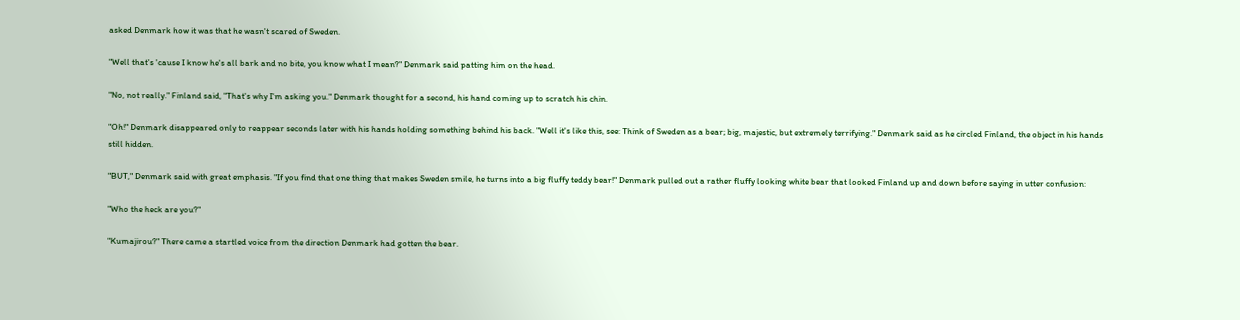asked Denmark how it was that he wasn't scared of Sweden.

"Well that's 'cause I know he's all bark and no bite, you know what I mean?" Denmark said patting him on the head.

"No, not really." Finland said, "That's why I'm asking you." Denmark thought for a second, his hand coming up to scratch his chin.

"Oh!" Denmark disappeared only to reappear seconds later with his hands holding something behind his back. "Well it's like this, see: Think of Sweden as a bear; big, majestic, but extremely terrifying." Denmark said as he circled Finland, the object in his hands still hidden.

"BUT," Denmark said with great emphasis. "If you find that one thing that makes Sweden smile, he turns into a big fluffy teddy bear!" Denmark pulled out a rather fluffy looking white bear that looked Finland up and down before saying in utter confusion:

"Who the heck are you?"

"Kumajirou?" There came a startled voice from the direction Denmark had gotten the bear.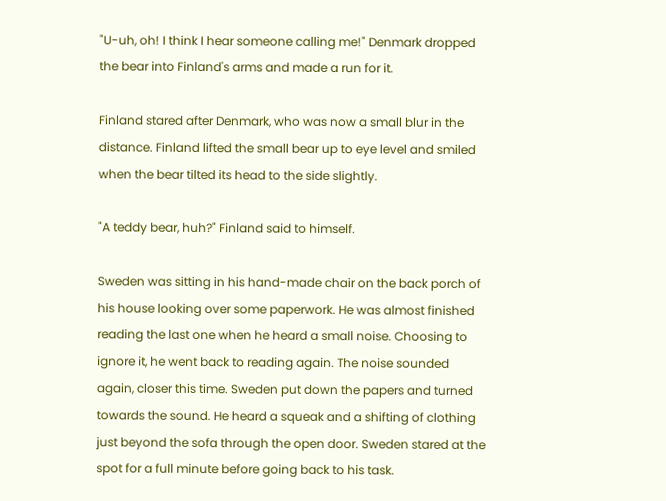"U-uh, oh! I think I hear someone calling me!" Denmark dropped the bear into Finland's arms and made a run for it.

Finland stared after Denmark, who was now a small blur in the distance. Finland lifted the small bear up to eye level and smiled when the bear tilted its head to the side slightly.

"A teddy bear, huh?" Finland said to himself.

Sweden was sitting in his hand-made chair on the back porch of his house looking over some paperwork. He was almost finished reading the last one when he heard a small noise. Choosing to ignore it, he went back to reading again. The noise sounded again, closer this time. Sweden put down the papers and turned towards the sound. He heard a squeak and a shifting of clothing just beyond the sofa through the open door. Sweden stared at the spot for a full minute before going back to his task.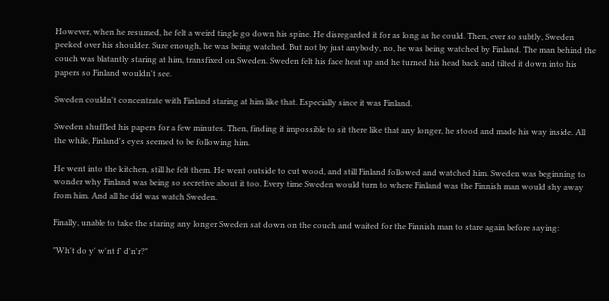However, when he resumed, he felt a weird tingle go down his spine. He disregarded it for as long as he could. Then, ever so subtly, Sweden peeked over his shoulder. Sure enough, he was being watched. But not by just anybody, no, he was being watched by Finland. The man behind the couch was blatantly staring at him, transfixed on Sweden. Sweden felt his face heat up and he turned his head back and tilted it down into his papers so Finland wouldn't see.

Sweden couldn't concentrate with Finland staring at him like that. Especially since it was Finland.

Sweden shuffled his papers for a few minutes. Then, finding it impossible to sit there like that any longer, he stood and made his way inside. All the while, Finland's eyes seemed to be following him.

He went into the kitchen, still he felt them. He went outside to cut wood, and still Finland followed and watched him. Sweden was beginning to wonder why Finland was being so secretive about it too. Every time Sweden would turn to where Finland was the Finnish man would shy away from him. And all he did was watch Sweden.

Finally, unable to take the staring any longer Sweden sat down on the couch and waited for the Finnish man to stare again before saying:

"Wh't do y' w'nt f' d'n'r?"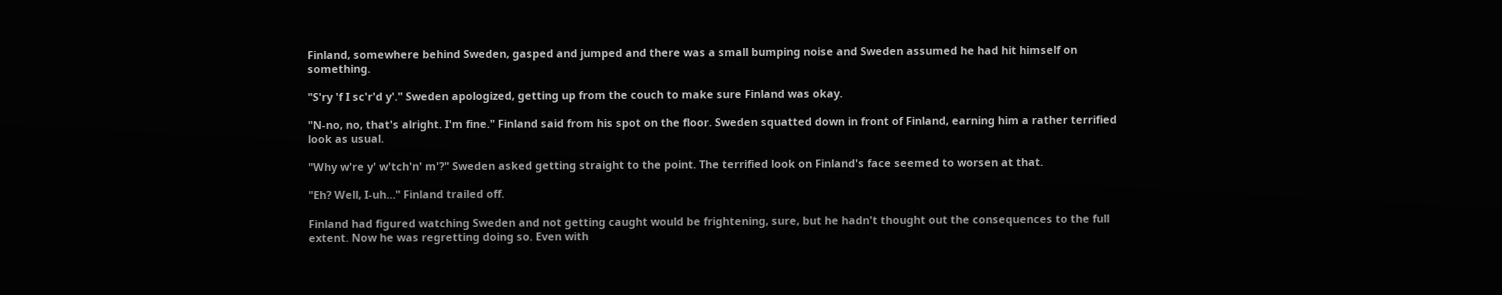Finland, somewhere behind Sweden, gasped and jumped and there was a small bumping noise and Sweden assumed he had hit himself on something.

"S'ry 'f I sc'r'd y'." Sweden apologized, getting up from the couch to make sure Finland was okay.

"N-no, no, that's alright. I'm fine." Finland said from his spot on the floor. Sweden squatted down in front of Finland, earning him a rather terrified look as usual.

"Why w're y' w'tch'n' m'?" Sweden asked getting straight to the point. The terrified look on Finland's face seemed to worsen at that.

"Eh? Well, I-uh…" Finland trailed off.

Finland had figured watching Sweden and not getting caught would be frightening, sure, but he hadn't thought out the consequences to the full extent. Now he was regretting doing so. Even with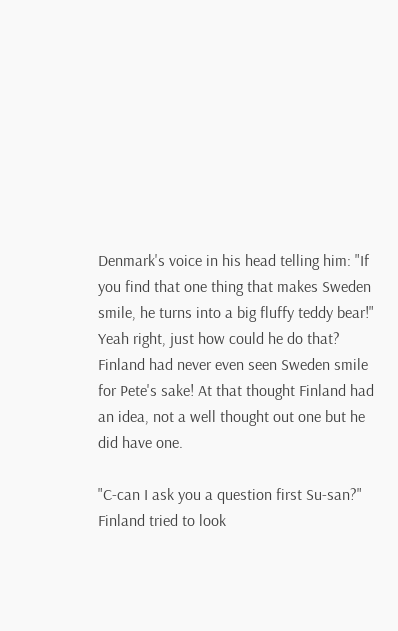Denmark's voice in his head telling him: "If you find that one thing that makes Sweden smile, he turns into a big fluffy teddy bear!" Yeah right, just how could he do that? Finland had never even seen Sweden smile for Pete's sake! At that thought Finland had an idea, not a well thought out one but he did have one.

"C-can I ask you a question first Su-san?" Finland tried to look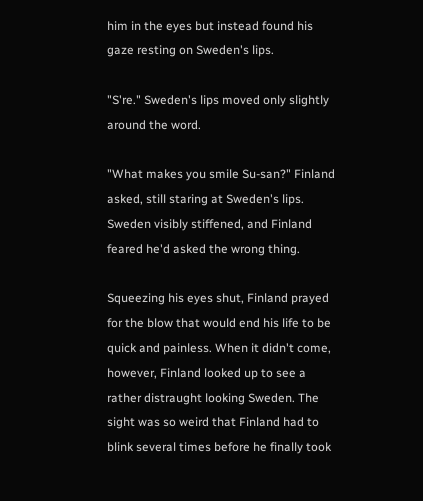him in the eyes but instead found his gaze resting on Sweden's lips.

"S're." Sweden's lips moved only slightly around the word.

"What makes you smile Su-san?" Finland asked, still staring at Sweden's lips. Sweden visibly stiffened, and Finland feared he'd asked the wrong thing.

Squeezing his eyes shut, Finland prayed for the blow that would end his life to be quick and painless. When it didn't come, however, Finland looked up to see a rather distraught looking Sweden. The sight was so weird that Finland had to blink several times before he finally took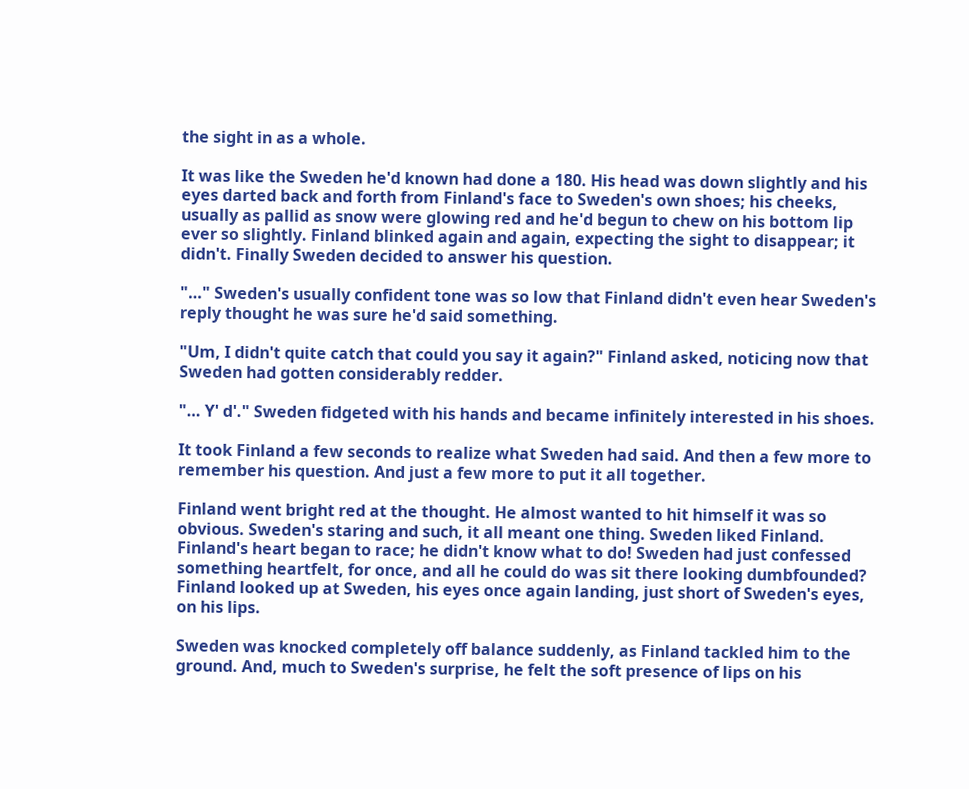the sight in as a whole.

It was like the Sweden he'd known had done a 180. His head was down slightly and his eyes darted back and forth from Finland's face to Sweden's own shoes; his cheeks, usually as pallid as snow were glowing red and he'd begun to chew on his bottom lip ever so slightly. Finland blinked again and again, expecting the sight to disappear; it didn't. Finally Sweden decided to answer his question.

"…" Sweden's usually confident tone was so low that Finland didn't even hear Sweden's reply thought he was sure he'd said something.

"Um, I didn't quite catch that could you say it again?" Finland asked, noticing now that Sweden had gotten considerably redder.

"… Y' d'." Sweden fidgeted with his hands and became infinitely interested in his shoes.

It took Finland a few seconds to realize what Sweden had said. And then a few more to remember his question. And just a few more to put it all together.

Finland went bright red at the thought. He almost wanted to hit himself it was so obvious. Sweden's staring and such, it all meant one thing. Sweden liked Finland. Finland's heart began to race; he didn't know what to do! Sweden had just confessed something heartfelt, for once, and all he could do was sit there looking dumbfounded? Finland looked up at Sweden, his eyes once again landing, just short of Sweden's eyes, on his lips.

Sweden was knocked completely off balance suddenly, as Finland tackled him to the ground. And, much to Sweden's surprise, he felt the soft presence of lips on his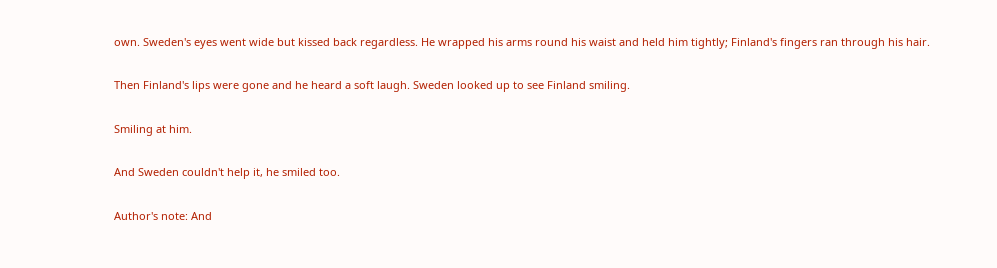own. Sweden's eyes went wide but kissed back regardless. He wrapped his arms round his waist and held him tightly; Finland's fingers ran through his hair.

Then Finland's lips were gone and he heard a soft laugh. Sweden looked up to see Finland smiling.

Smiling at him.

And Sweden couldn't help it, he smiled too.

Author's note: And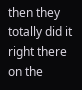then they totally did it right there on the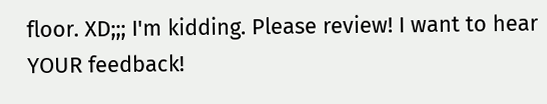floor. XD;;; I'm kidding. Please review! I want to hear YOUR feedback!